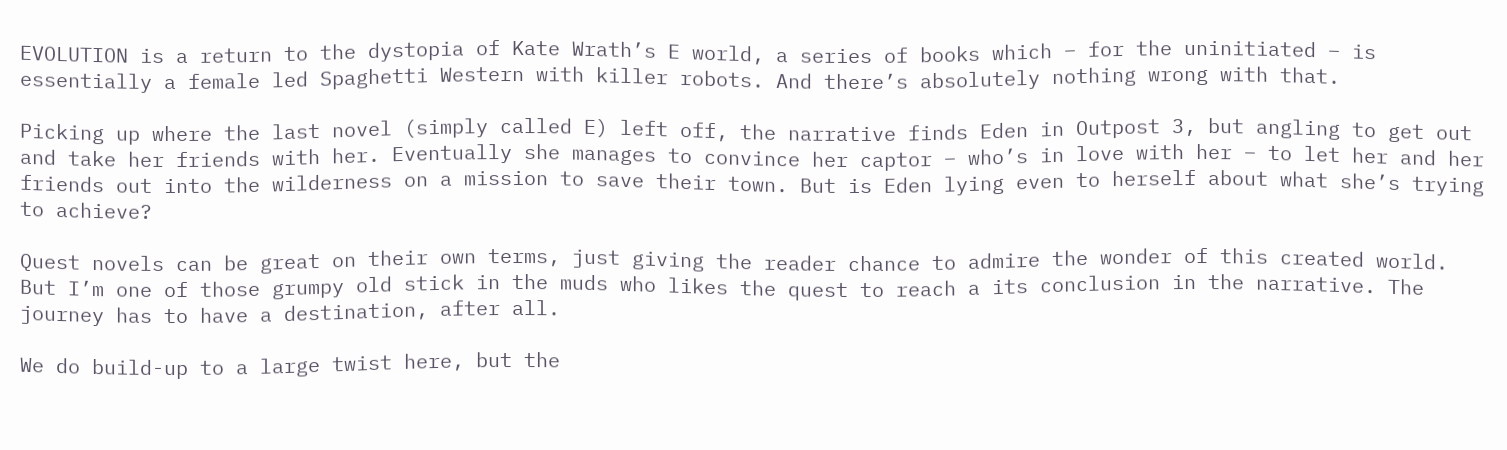EVOLUTION is a return to the dystopia of Kate Wrath’s E world, a series of books which – for the uninitiated – is essentially a female led Spaghetti Western with killer robots. And there’s absolutely nothing wrong with that.

Picking up where the last novel (simply called E) left off, the narrative finds Eden in Outpost 3, but angling to get out and take her friends with her. Eventually she manages to convince her captor – who’s in love with her – to let her and her friends out into the wilderness on a mission to save their town. But is Eden lying even to herself about what she’s trying to achieve?

Quest novels can be great on their own terms, just giving the reader chance to admire the wonder of this created world. But I’m one of those grumpy old stick in the muds who likes the quest to reach a its conclusion in the narrative. The journey has to have a destination, after all.

We do build-up to a large twist here, but the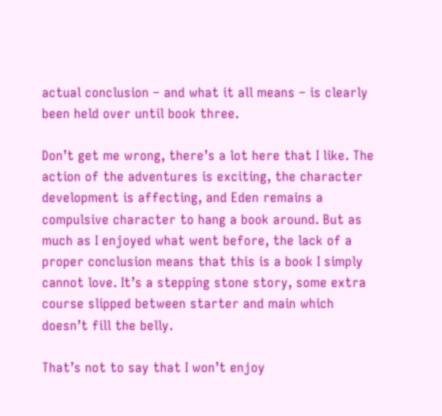actual conclusion – and what it all means – is clearly been held over until book three.

Don’t get me wrong, there’s a lot here that I like. The action of the adventures is exciting, the character development is affecting, and Eden remains a compulsive character to hang a book around. But as much as I enjoyed what went before, the lack of a proper conclusion means that this is a book I simply cannot love. It’s a stepping stone story, some extra course slipped between starter and main which doesn’t fill the belly.

That’s not to say that I won’t enjoy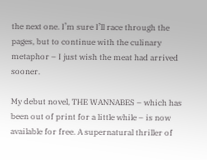the next one. I’m sure I’ll race through the pages, but to continue with the culinary metaphor – I just wish the meat had arrived sooner.

My debut novel, THE WANNABES – which has been out of print for a little while – is now available for free. A supernatural thriller of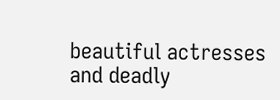beautiful actresses and deadly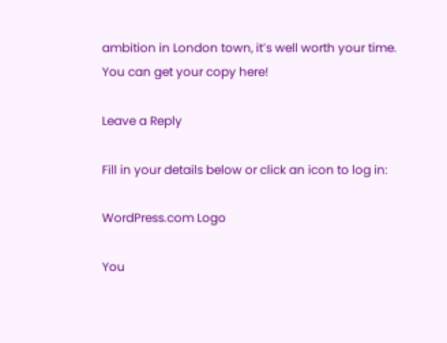ambition in London town, it’s well worth your time. You can get your copy here!

Leave a Reply

Fill in your details below or click an icon to log in:

WordPress.com Logo

You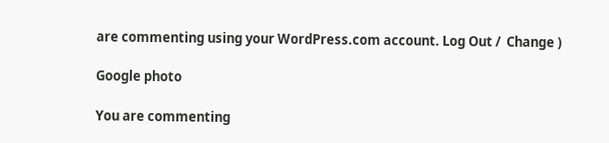are commenting using your WordPress.com account. Log Out /  Change )

Google photo

You are commenting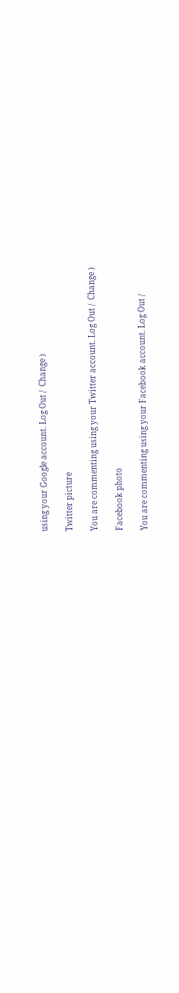using your Google account. Log Out /  Change )

Twitter picture

You are commenting using your Twitter account. Log Out /  Change )

Facebook photo

You are commenting using your Facebook account. Log Out /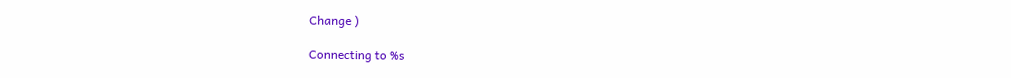Change )

Connecting to %s